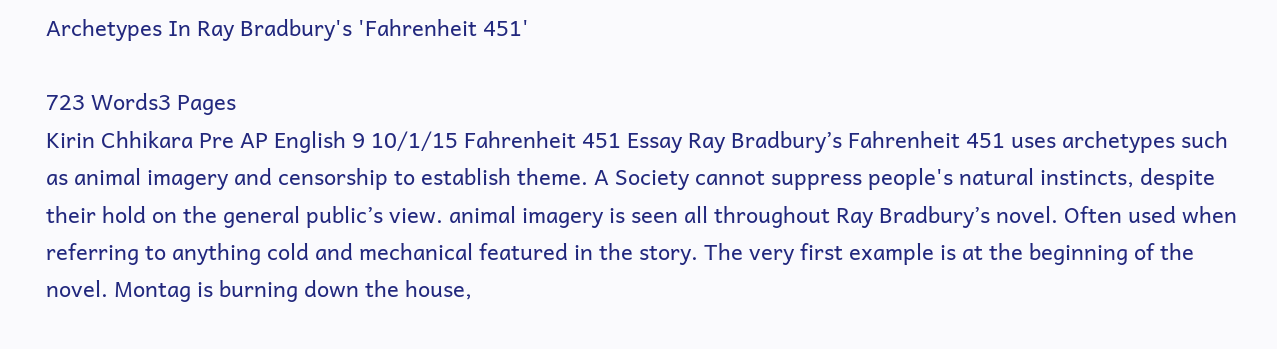Archetypes In Ray Bradbury's 'Fahrenheit 451'

723 Words3 Pages
Kirin Chhikara Pre AP English 9 10/1/15 Fahrenheit 451 Essay Ray Bradbury’s Fahrenheit 451 uses archetypes such as animal imagery and censorship to establish theme. A Society cannot suppress people's natural instincts, despite their hold on the general public’s view. animal imagery is seen all throughout Ray Bradbury’s novel. Often used when referring to anything cold and mechanical featured in the story. The very first example is at the beginning of the novel. Montag is burning down the house,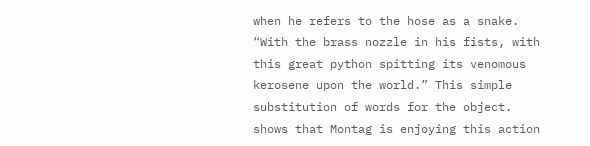when he refers to the hose as a snake. “With the brass nozzle in his fists, with this great python spitting its venomous kerosene upon the world.” This simple substitution of words for the object. shows that Montag is enjoying this action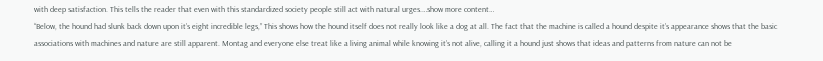with deep satisfaction. This tells the reader that even with this standardized society people still act with natural urges.…show more content…
“Below, the hound had slunk back down upon it’s eight incredible legs,” This shows how the hound itself does not really look like a dog at all. The fact that the machine is called a hound despite it’s appearance shows that the basic associations with machines and nature are still apparent. Montag and everyone else treat like a living animal while knowing it’s not alive, calling it a hound just shows that ideas and patterns from nature can not be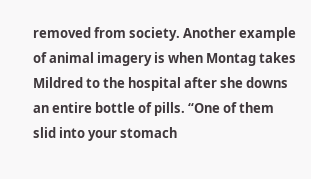removed from society. Another example of animal imagery is when Montag takes Mildred to the hospital after she downs an entire bottle of pills. “One of them slid into your stomach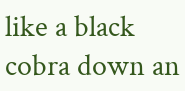like a black cobra down an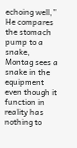echoing well,” He compares the stomach pump to a snake, Montag sees a snake in the equipment even though it function in reality has nothing to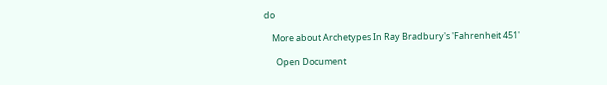do

    More about Archetypes In Ray Bradbury's 'Fahrenheit 451'

      Open Document